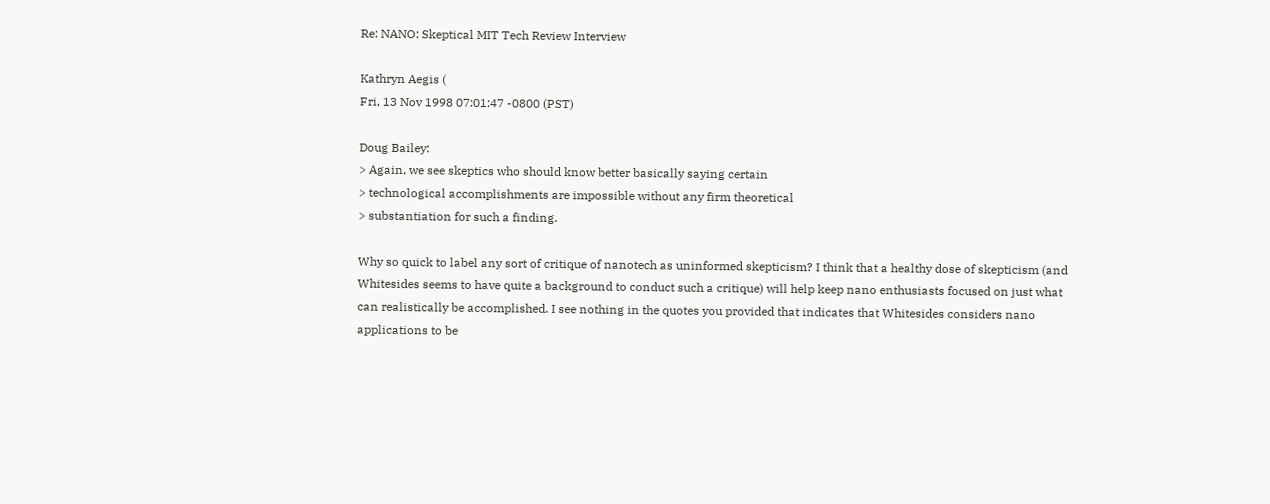Re: NANO: Skeptical MIT Tech Review Interview

Kathryn Aegis (
Fri, 13 Nov 1998 07:01:47 -0800 (PST)

Doug Bailey:
> Again, we see skeptics who should know better basically saying certain
> technological accomplishments are impossible without any firm theoretical
> substantiation for such a finding.

Why so quick to label any sort of critique of nanotech as uninformed skepticism? I think that a healthy dose of skepticism (and Whitesides seems to have quite a background to conduct such a critique) will help keep nano enthusiasts focused on just what can realistically be accomplished. I see nothing in the quotes you provided that indicates that Whitesides considers nano applications to be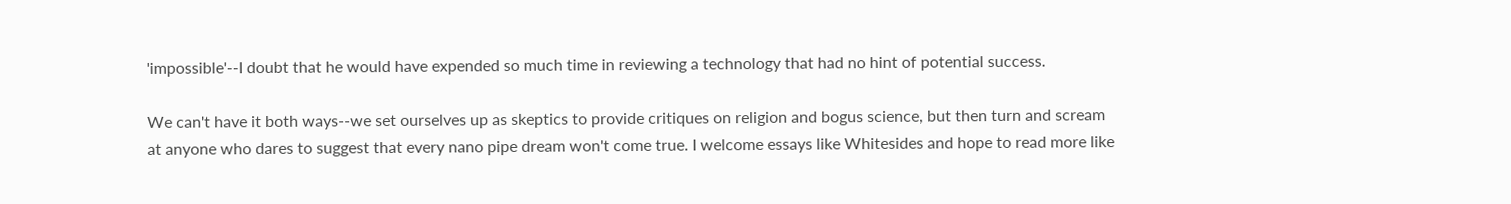'impossible'--I doubt that he would have expended so much time in reviewing a technology that had no hint of potential success.

We can't have it both ways--we set ourselves up as skeptics to provide critiques on religion and bogus science, but then turn and scream at anyone who dares to suggest that every nano pipe dream won't come true. I welcome essays like Whitesides and hope to read more like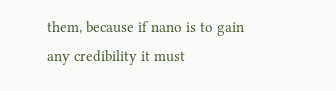them, because if nano is to gain any credibility it must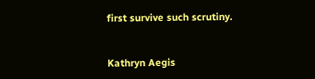first survive such scrutiny.


Kathryn Aegis